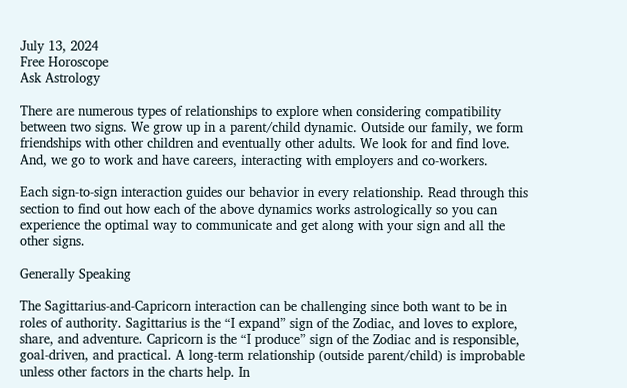July 13, 2024
Free Horoscope
Ask Astrology

There are numerous types of relationships to explore when considering compatibility between two signs. We grow up in a parent/child dynamic. Outside our family, we form friendships with other children and eventually other adults. We look for and find love. And, we go to work and have careers, interacting with employers and co-workers.

Each sign-to-sign interaction guides our behavior in every relationship. Read through this section to find out how each of the above dynamics works astrologically so you can experience the optimal way to communicate and get along with your sign and all the other signs.

Generally Speaking

The Sagittarius-and-Capricorn interaction can be challenging since both want to be in roles of authority. Sagittarius is the “I expand” sign of the Zodiac, and loves to explore, share, and adventure. Capricorn is the “I produce” sign of the Zodiac and is responsible, goal-driven, and practical. A long-term relationship (outside parent/child) is improbable unless other factors in the charts help. In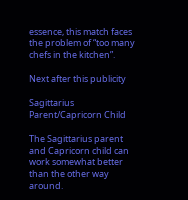essence, this match faces the problem of “too many chefs in the kitchen”.

Next after this publicity

Sagittarius Parent/Capricorn Child

The Sagittarius parent and Capricorn child can work somewhat better than the other way around.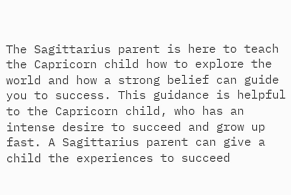The Sagittarius parent is here to teach the Capricorn child how to explore the world and how a strong belief can guide you to success. This guidance is helpful to the Capricorn child, who has an intense desire to succeed and grow up fast. A Sagittarius parent can give a child the experiences to succeed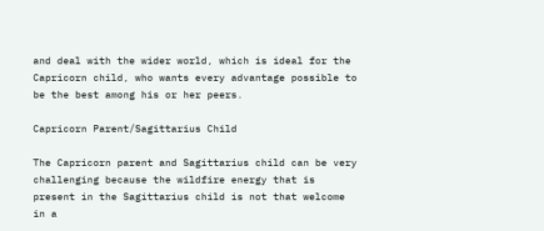and deal with the wider world, which is ideal for the Capricorn child, who wants every advantage possible to be the best among his or her peers.

Capricorn Parent/Sagittarius Child

The Capricorn parent and Sagittarius child can be very challenging because the wildfire energy that is present in the Sagittarius child is not that welcome in a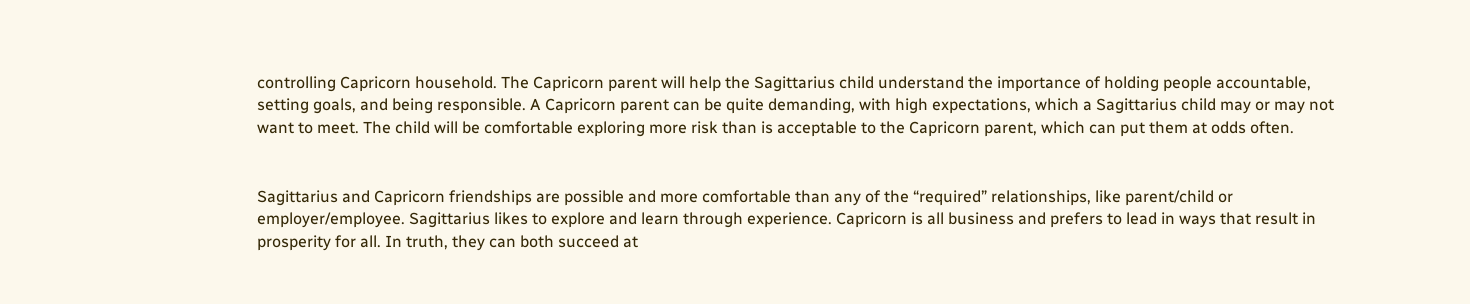controlling Capricorn household. The Capricorn parent will help the Sagittarius child understand the importance of holding people accountable, setting goals, and being responsible. A Capricorn parent can be quite demanding, with high expectations, which a Sagittarius child may or may not want to meet. The child will be comfortable exploring more risk than is acceptable to the Capricorn parent, which can put them at odds often.


Sagittarius and Capricorn friendships are possible and more comfortable than any of the “required” relationships, like parent/child or employer/employee. Sagittarius likes to explore and learn through experience. Capricorn is all business and prefers to lead in ways that result in prosperity for all. In truth, they can both succeed at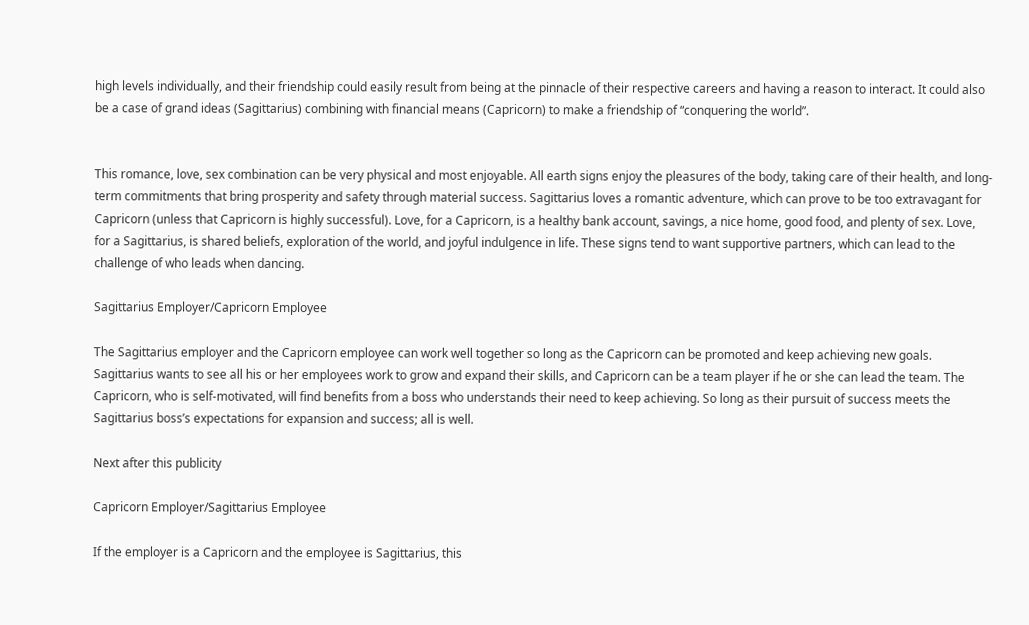high levels individually, and their friendship could easily result from being at the pinnacle of their respective careers and having a reason to interact. It could also be a case of grand ideas (Sagittarius) combining with financial means (Capricorn) to make a friendship of “conquering the world”.


This romance, love, sex combination can be very physical and most enjoyable. All earth signs enjoy the pleasures of the body, taking care of their health, and long-term commitments that bring prosperity and safety through material success. Sagittarius loves a romantic adventure, which can prove to be too extravagant for Capricorn (unless that Capricorn is highly successful). Love, for a Capricorn, is a healthy bank account, savings, a nice home, good food, and plenty of sex. Love, for a Sagittarius, is shared beliefs, exploration of the world, and joyful indulgence in life. These signs tend to want supportive partners, which can lead to the challenge of who leads when dancing.

Sagittarius Employer/Capricorn Employee

The Sagittarius employer and the Capricorn employee can work well together so long as the Capricorn can be promoted and keep achieving new goals. Sagittarius wants to see all his or her employees work to grow and expand their skills, and Capricorn can be a team player if he or she can lead the team. The Capricorn, who is self-motivated, will find benefits from a boss who understands their need to keep achieving. So long as their pursuit of success meets the Sagittarius boss’s expectations for expansion and success; all is well.

Next after this publicity

Capricorn Employer/Sagittarius Employee

If the employer is a Capricorn and the employee is Sagittarius, this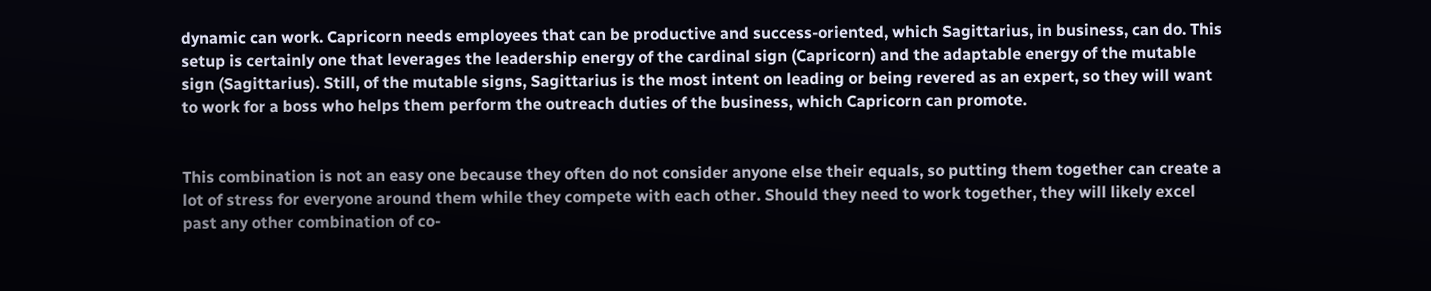dynamic can work. Capricorn needs employees that can be productive and success-oriented, which Sagittarius, in business, can do. This setup is certainly one that leverages the leadership energy of the cardinal sign (Capricorn) and the adaptable energy of the mutable sign (Sagittarius). Still, of the mutable signs, Sagittarius is the most intent on leading or being revered as an expert, so they will want to work for a boss who helps them perform the outreach duties of the business, which Capricorn can promote.


This combination is not an easy one because they often do not consider anyone else their equals, so putting them together can create a lot of stress for everyone around them while they compete with each other. Should they need to work together, they will likely excel past any other combination of co-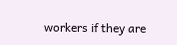workers if they are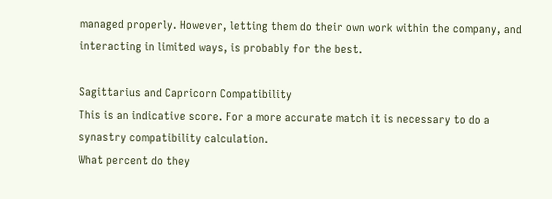managed properly. However, letting them do their own work within the company, and interacting in limited ways, is probably for the best.

Sagittarius and Capricorn Compatibility
This is an indicative score. For a more accurate match it is necessary to do a synastry compatibility calculation.
What percent do they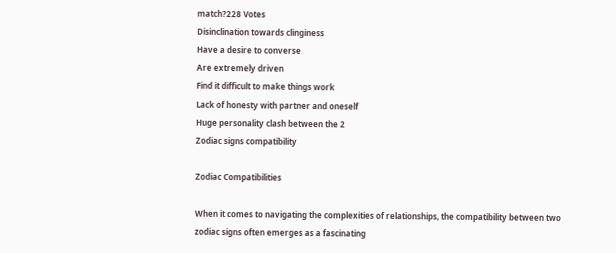match?228 Votes
Disinclination towards clinginess
Have a desire to converse
Are extremely driven
Find it difficult to make things work
Lack of honesty with partner and oneself
Huge personality clash between the 2
Zodiac signs compatibility

Zodiac Compatibilities

When it comes to navigating the complexities of relationships, the compatibility between two zodiac signs often emerges as a fascinating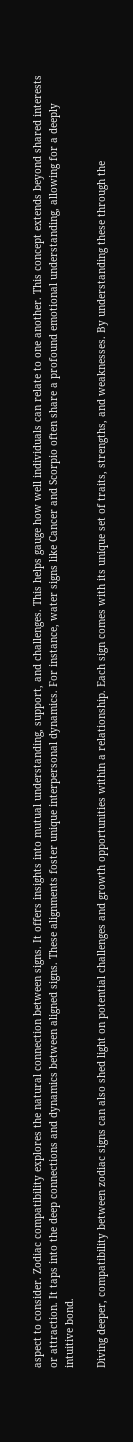aspect to consider. Zodiac compatibility explores the natural connection between signs. It offers insights into mutual understanding, support, and challenges. This helps gauge how well individuals can relate to one another. This concept extends beyond shared interests or attraction. It taps into the deep connections and dynamics between aligned signs. These alignments foster unique interpersonal dynamics. For instance, water signs like Cancer and Scorpio often share a profound emotional understanding, allowing for a deeply intuitive bond.

Diving deeper, compatibility between zodiac signs can also shed light on potential challenges and growth opportunities within a relationship. Each sign comes with its unique set of traits, strengths, and weaknesses. By understanding these through the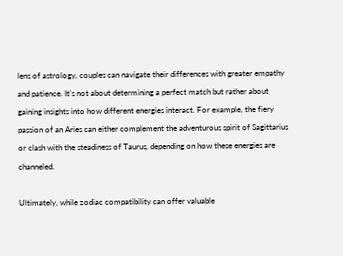lens of astrology, couples can navigate their differences with greater empathy and patience. It’s not about determining a perfect match but rather about gaining insights into how different energies interact. For example, the fiery passion of an Aries can either complement the adventurous spirit of Sagittarius or clash with the steadiness of Taurus, depending on how these energies are channeled.

Ultimately, while zodiac compatibility can offer valuable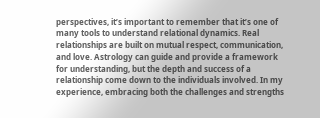perspectives, it’s important to remember that it’s one of many tools to understand relational dynamics. Real relationships are built on mutual respect, communication, and love. Astrology can guide and provide a framework for understanding, but the depth and success of a relationship come down to the individuals involved. In my experience, embracing both the challenges and strengths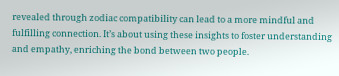revealed through zodiac compatibility can lead to a more mindful and fulfilling connection. It’s about using these insights to foster understanding and empathy, enriching the bond between two people.